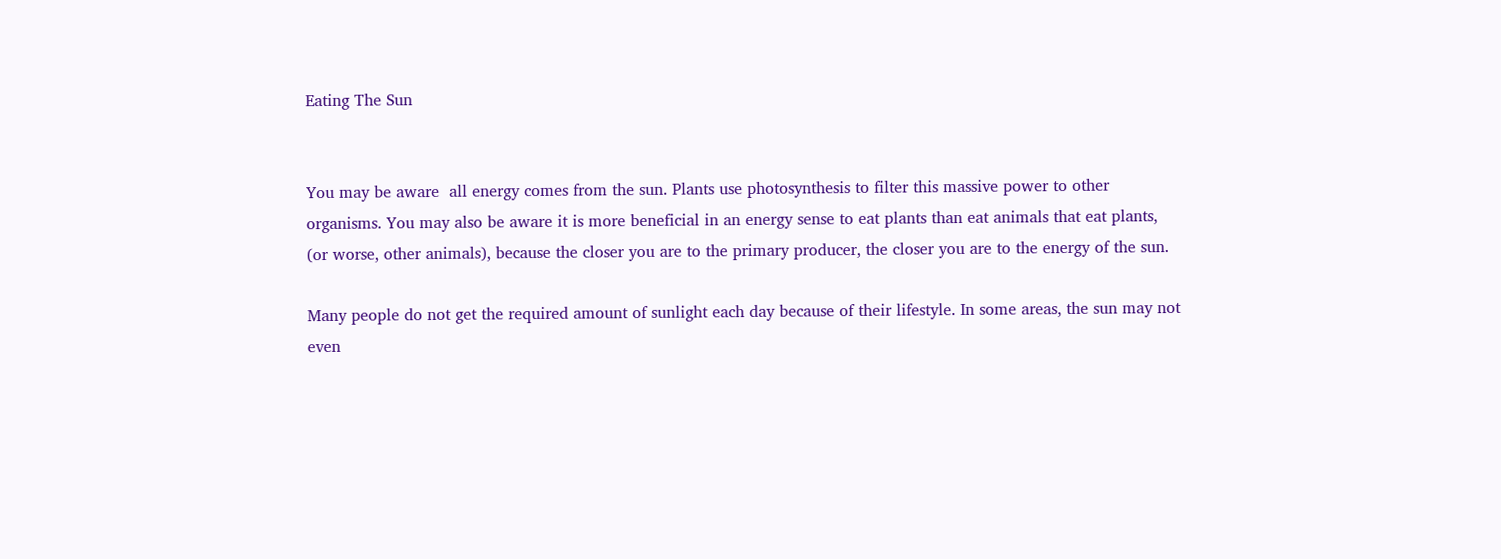Eating The Sun


You may be aware  all energy comes from the sun. Plants use photosynthesis to filter this massive power to other organisms. You may also be aware it is more beneficial in an energy sense to eat plants than eat animals that eat plants, (or worse, other animals), because the closer you are to the primary producer, the closer you are to the energy of the sun.

Many people do not get the required amount of sunlight each day because of their lifestyle. In some areas, the sun may not even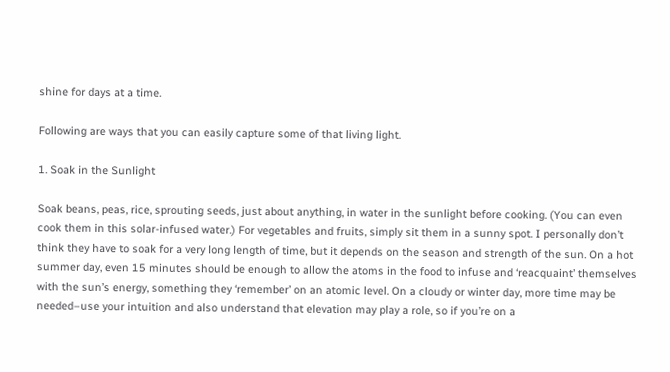shine for days at a time.

Following are ways that you can easily capture some of that living light.

1. Soak in the Sunlight

Soak beans, peas, rice, sprouting seeds, just about anything, in water in the sunlight before cooking. (You can even cook them in this solar-infused water.) For vegetables and fruits, simply sit them in a sunny spot. I personally don’t think they have to soak for a very long length of time, but it depends on the season and strength of the sun. On a hot summer day, even 15 minutes should be enough to allow the atoms in the food to infuse and ‘reacquaint’ themselves with the sun’s energy, something they ‘remember’ on an atomic level. On a cloudy or winter day, more time may be needed–use your intuition and also understand that elevation may play a role, so if you’re on a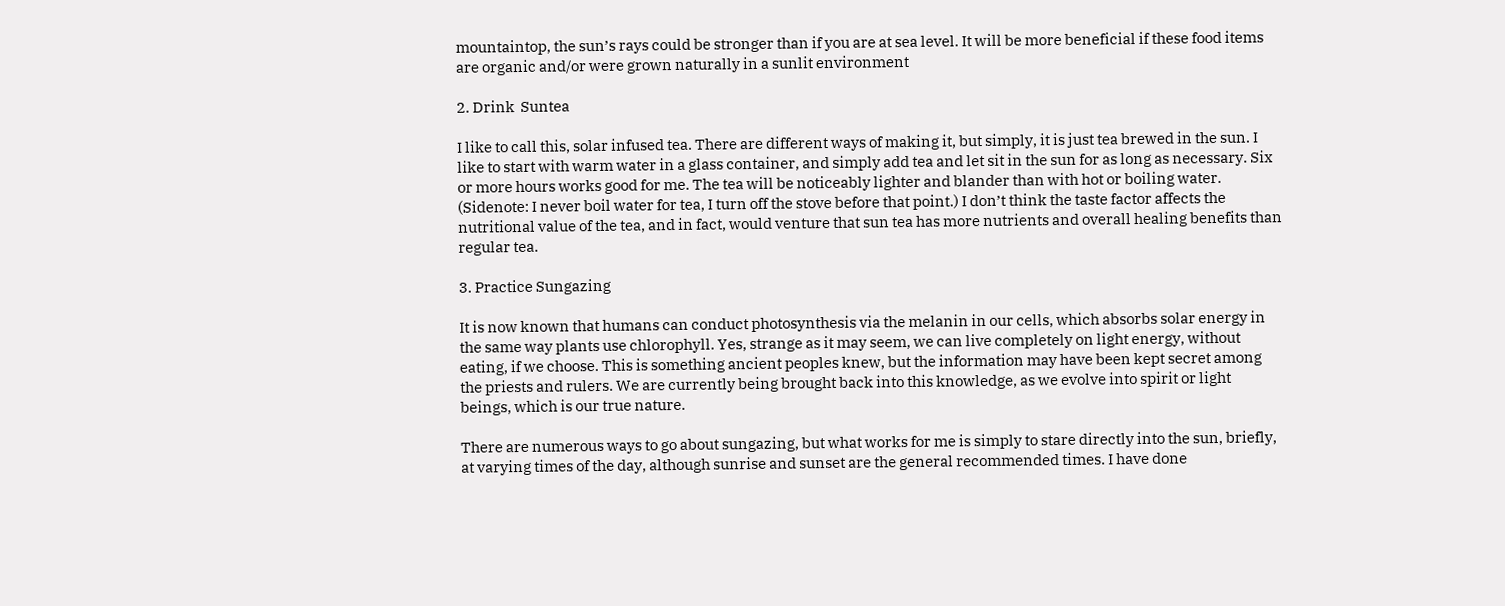mountaintop, the sun’s rays could be stronger than if you are at sea level. It will be more beneficial if these food items are organic and/or were grown naturally in a sunlit environment

2. Drink  Suntea

I like to call this, solar infused tea. There are different ways of making it, but simply, it is just tea brewed in the sun. I like to start with warm water in a glass container, and simply add tea and let sit in the sun for as long as necessary. Six or more hours works good for me. The tea will be noticeably lighter and blander than with hot or boiling water. (Sidenote: I never boil water for tea, I turn off the stove before that point.) I don’t think the taste factor affects the nutritional value of the tea, and in fact, would venture that sun tea has more nutrients and overall healing benefits than regular tea.

3. Practice Sungazing

It is now known that humans can conduct photosynthesis via the melanin in our cells, which absorbs solar energy in the same way plants use chlorophyll. Yes, strange as it may seem, we can live completely on light energy, without eating, if we choose. This is something ancient peoples knew, but the information may have been kept secret among the priests and rulers. We are currently being brought back into this knowledge, as we evolve into spirit or light beings, which is our true nature.

There are numerous ways to go about sungazing, but what works for me is simply to stare directly into the sun, briefly, at varying times of the day, although sunrise and sunset are the general recommended times. I have done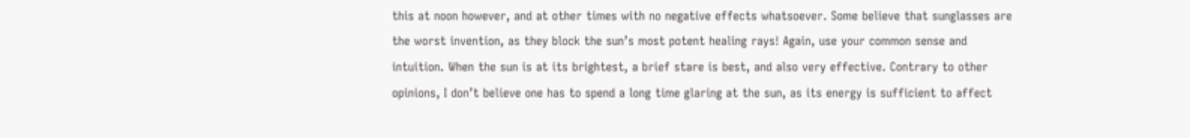this at noon however, and at other times with no negative effects whatsoever. Some believe that sunglasses are the worst invention, as they block the sun’s most potent healing rays! Again, use your common sense and intuition. When the sun is at its brightest, a brief stare is best, and also very effective. Contrary to other opinions, I don’t believe one has to spend a long time glaring at the sun, as its energy is sufficient to affect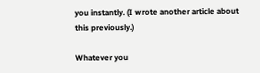you instantly. (I wrote another article about this previously.)

Whatever you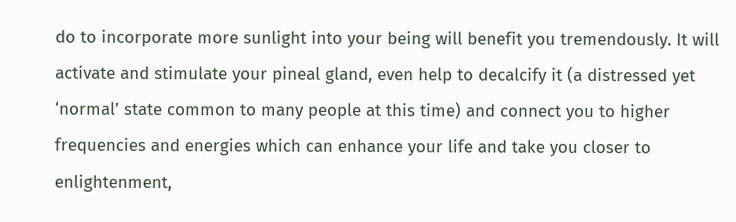do to incorporate more sunlight into your being will benefit you tremendously. It will activate and stimulate your pineal gland, even help to decalcify it (a distressed yet ‘normal’ state common to many people at this time) and connect you to higher frequencies and energies which can enhance your life and take you closer to enlightenment,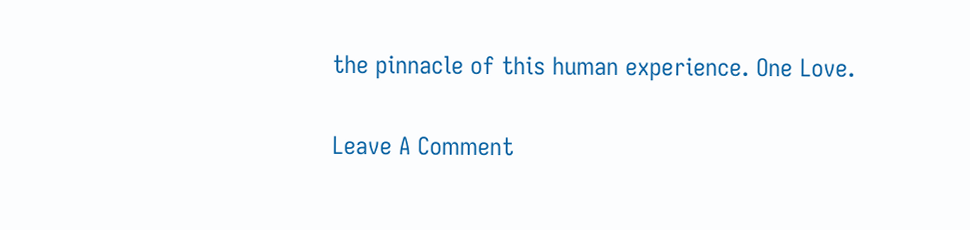the pinnacle of this human experience. One Love.

Leave A Comment